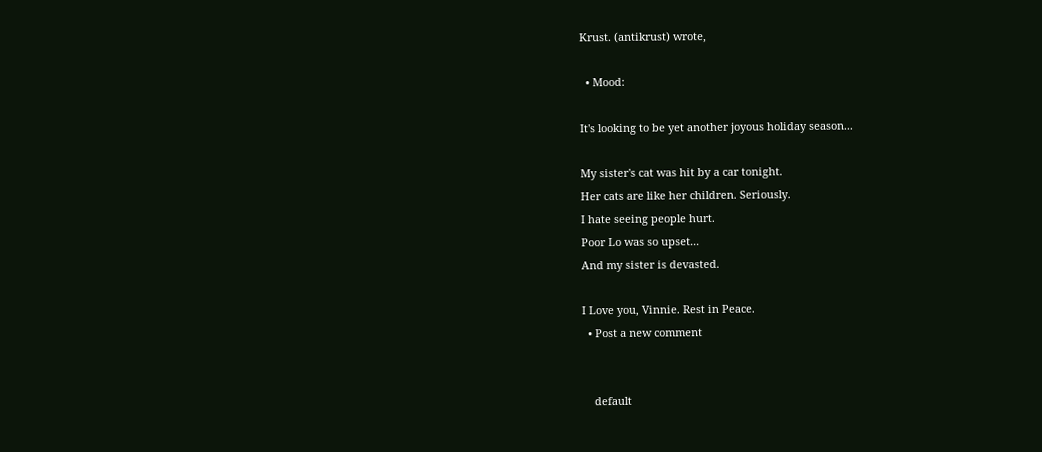Krust. (antikrust) wrote,

  • Mood:

It's looking to be yet another joyous holiday season...

My sister's cat was hit by a car tonight.
Her cats are like her children. Seriously.
I hate seeing people hurt.
Poor Lo was so upset...
And my sister is devasted.

I Love you, Vinnie. Rest in Peace.
  • Post a new comment


    default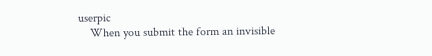userpic
    When you submit the form an invisible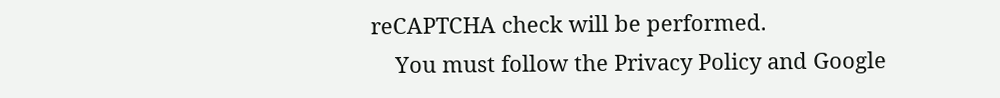reCAPTCHA check will be performed.
    You must follow the Privacy Policy and Google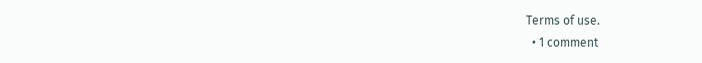Terms of use.
  • 1 comment